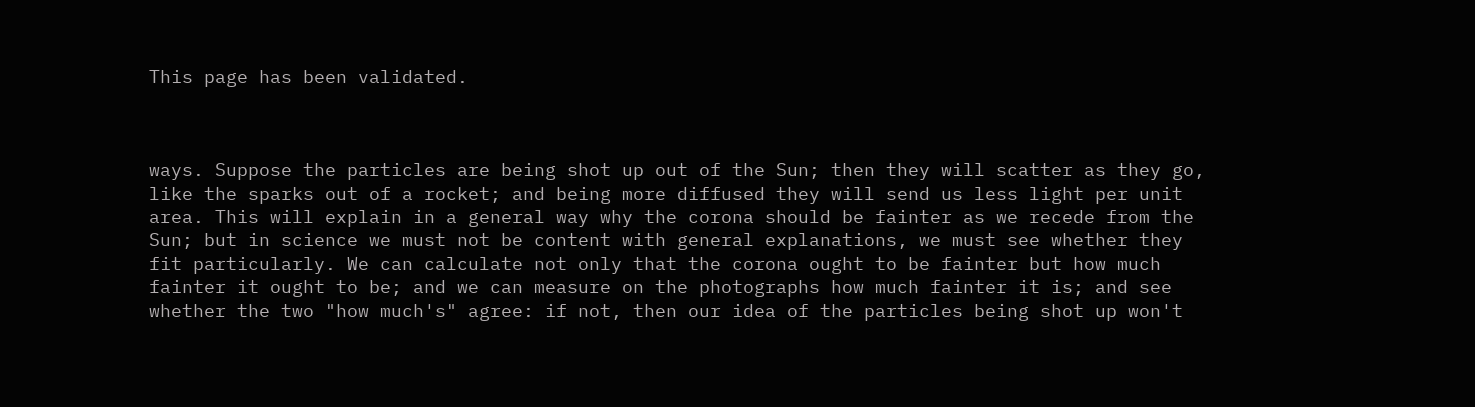This page has been validated.



ways. Suppose the particles are being shot up out of the Sun; then they will scatter as they go, like the sparks out of a rocket; and being more diffused they will send us less light per unit area. This will explain in a general way why the corona should be fainter as we recede from the Sun; but in science we must not be content with general explanations, we must see whether they fit particularly. We can calculate not only that the corona ought to be fainter but how much fainter it ought to be; and we can measure on the photographs how much fainter it is; and see whether the two "how much's" agree: if not, then our idea of the particles being shot up won't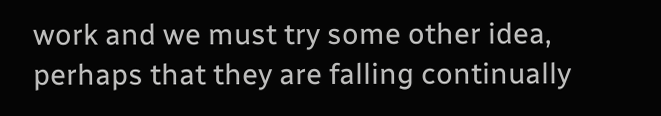work and we must try some other idea, perhaps that they are falling continually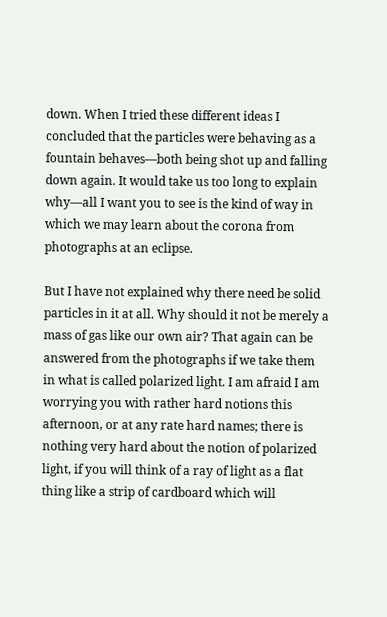down. When I tried these different ideas I concluded that the particles were behaving as a fountain behaves—both being shot up and falling down again. It would take us too long to explain why—all I want you to see is the kind of way in which we may learn about the corona from photographs at an eclipse.

But I have not explained why there need be solid particles in it at all. Why should it not be merely a mass of gas like our own air? That again can be answered from the photographs if we take them in what is called polarized light. I am afraid I am worrying you with rather hard notions this afternoon, or at any rate hard names; there is nothing very hard about the notion of polarized light, if you will think of a ray of light as a flat thing like a strip of cardboard which will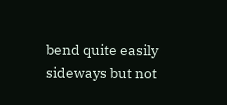bend quite easily sideways but not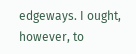edgeways. I ought, however, to